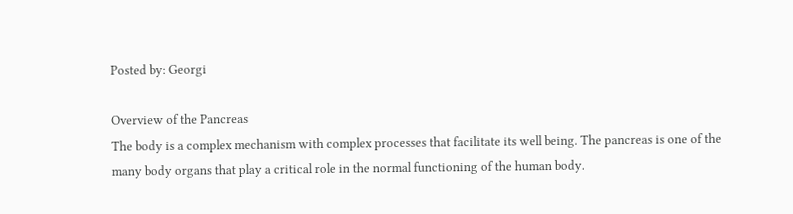Posted by: Georgi

Overview of the Pancreas
The body is a complex mechanism with complex processes that facilitate its well being. The pancreas is one of the many body organs that play a critical role in the normal functioning of the human body.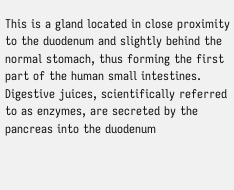This is a gland located in close proximity to the duodenum and slightly behind the normal stomach, thus forming the first part of the human small intestines. Digestive juices, scientifically referred to as enzymes, are secreted by the pancreas into the duodenum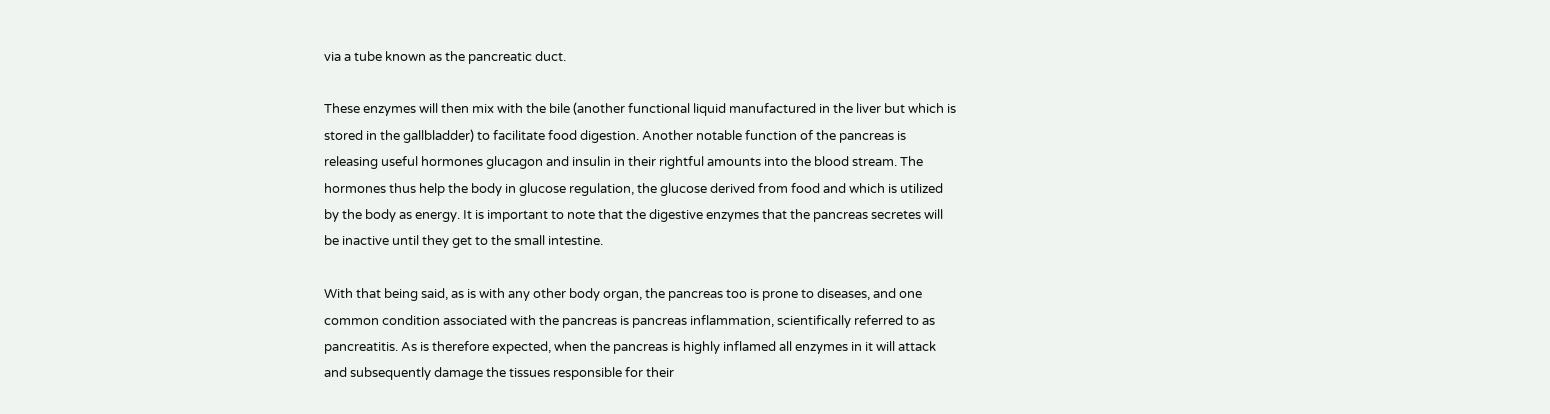via a tube known as the pancreatic duct.

These enzymes will then mix with the bile (another functional liquid manufactured in the liver but which is stored in the gallbladder) to facilitate food digestion. Another notable function of the pancreas is releasing useful hormones glucagon and insulin in their rightful amounts into the blood stream. The hormones thus help the body in glucose regulation, the glucose derived from food and which is utilized by the body as energy. It is important to note that the digestive enzymes that the pancreas secretes will be inactive until they get to the small intestine.

With that being said, as is with any other body organ, the pancreas too is prone to diseases, and one common condition associated with the pancreas is pancreas inflammation, scientifically referred to as pancreatitis. As is therefore expected, when the pancreas is highly inflamed all enzymes in it will attack and subsequently damage the tissues responsible for their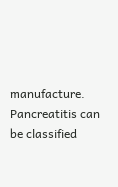manufacture. Pancreatitis can be classified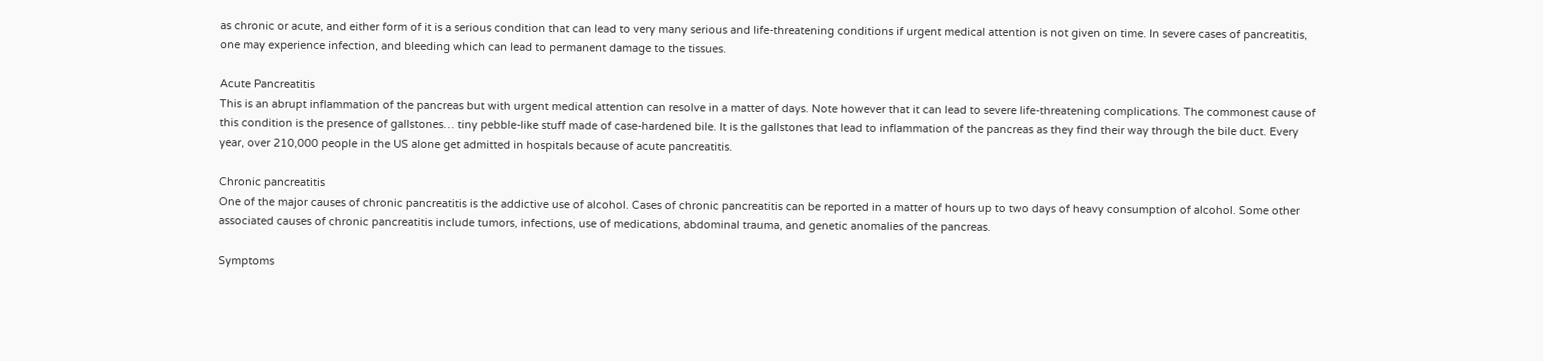as chronic or acute, and either form of it is a serious condition that can lead to very many serious and life-threatening conditions if urgent medical attention is not given on time. In severe cases of pancreatitis, one may experience infection, and bleeding which can lead to permanent damage to the tissues.

Acute Pancreatitis
This is an abrupt inflammation of the pancreas but with urgent medical attention can resolve in a matter of days. Note however that it can lead to severe life-threatening complications. The commonest cause of this condition is the presence of gallstones… tiny pebble-like stuff made of case-hardened bile. It is the gallstones that lead to inflammation of the pancreas as they find their way through the bile duct. Every year, over 210,000 people in the US alone get admitted in hospitals because of acute pancreatitis.

Chronic pancreatitis
One of the major causes of chronic pancreatitis is the addictive use of alcohol. Cases of chronic pancreatitis can be reported in a matter of hours up to two days of heavy consumption of alcohol. Some other associated causes of chronic pancreatitis include tumors, infections, use of medications, abdominal trauma, and genetic anomalies of the pancreas.

Symptoms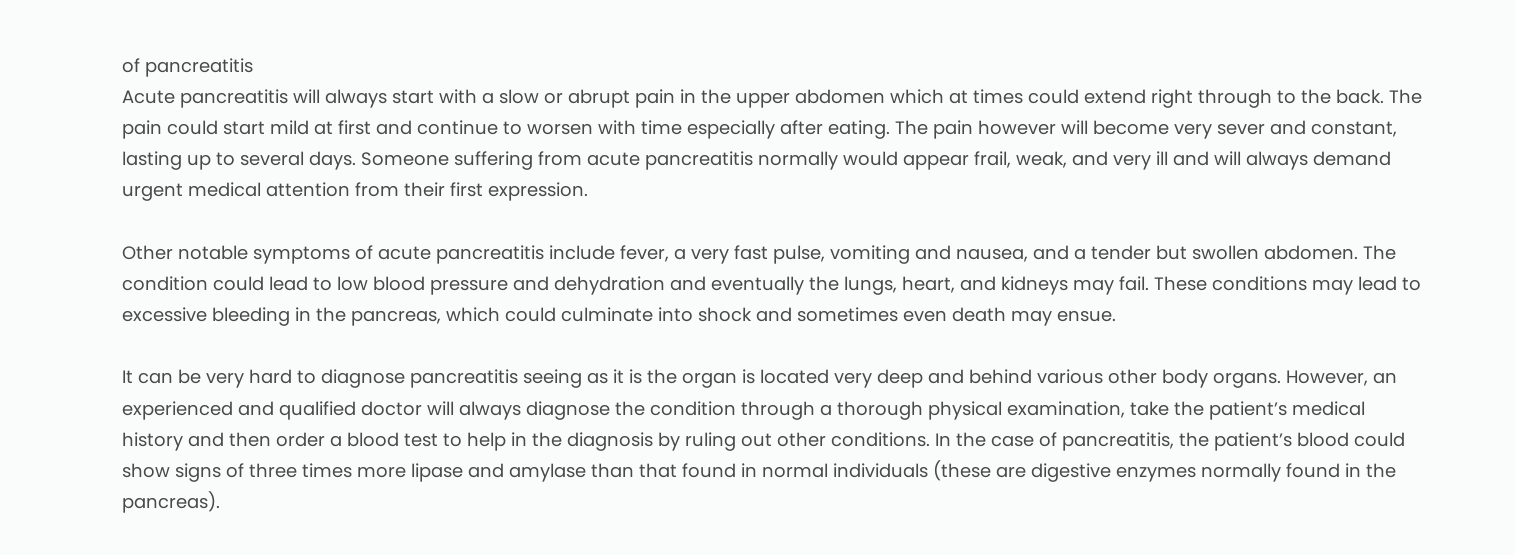of pancreatitis
Acute pancreatitis will always start with a slow or abrupt pain in the upper abdomen which at times could extend right through to the back. The pain could start mild at first and continue to worsen with time especially after eating. The pain however will become very sever and constant, lasting up to several days. Someone suffering from acute pancreatitis normally would appear frail, weak, and very ill and will always demand urgent medical attention from their first expression.

Other notable symptoms of acute pancreatitis include fever, a very fast pulse, vomiting and nausea, and a tender but swollen abdomen. The condition could lead to low blood pressure and dehydration and eventually the lungs, heart, and kidneys may fail. These conditions may lead to excessive bleeding in the pancreas, which could culminate into shock and sometimes even death may ensue.

It can be very hard to diagnose pancreatitis seeing as it is the organ is located very deep and behind various other body organs. However, an experienced and qualified doctor will always diagnose the condition through a thorough physical examination, take the patient’s medical history and then order a blood test to help in the diagnosis by ruling out other conditions. In the case of pancreatitis, the patient’s blood could show signs of three times more lipase and amylase than that found in normal individuals (these are digestive enzymes normally found in the pancreas).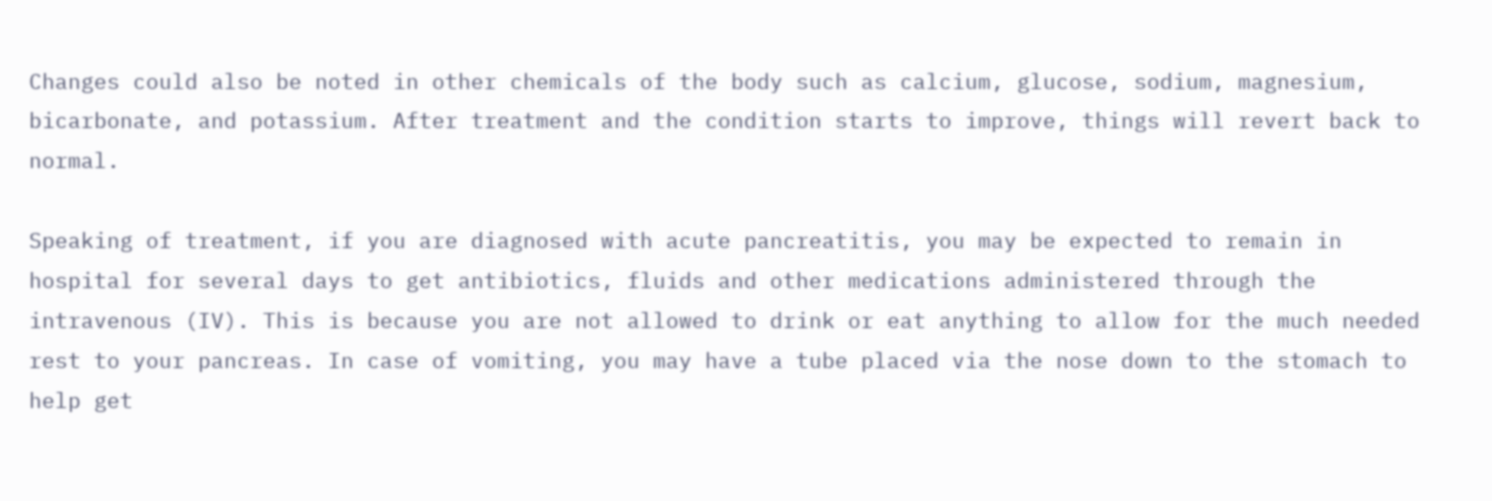Changes could also be noted in other chemicals of the body such as calcium, glucose, sodium, magnesium, bicarbonate, and potassium. After treatment and the condition starts to improve, things will revert back to normal.

Speaking of treatment, if you are diagnosed with acute pancreatitis, you may be expected to remain in hospital for several days to get antibiotics, fluids and other medications administered through the intravenous (IV). This is because you are not allowed to drink or eat anything to allow for the much needed rest to your pancreas. In case of vomiting, you may have a tube placed via the nose down to the stomach to help get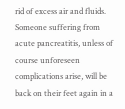rid of excess air and fluids. Someone suffering from acute pancreatitis, unless of course unforeseen complications arise, will be back on their feet again in a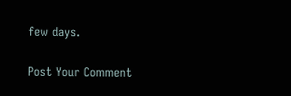few days.

Post Your Comment